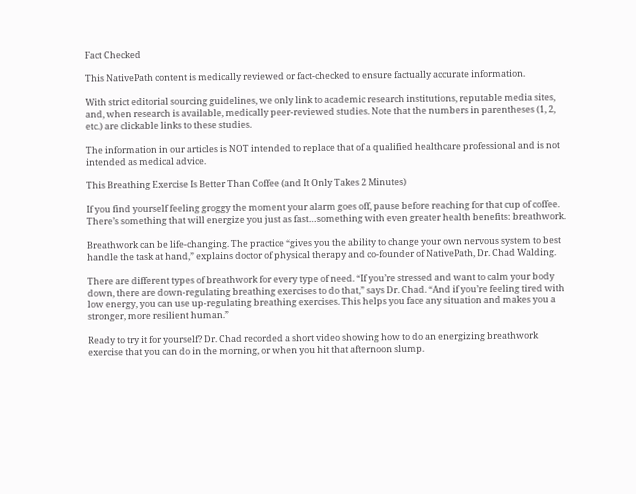Fact Checked

This NativePath content is medically reviewed or fact-checked to ensure factually accurate information.

With strict editorial sourcing guidelines, we only link to academic research institutions, reputable media sites, and, when research is available, medically peer-reviewed studies. Note that the numbers in parentheses (1, 2, etc.) are clickable links to these studies.

The information in our articles is NOT intended to replace that of a qualified healthcare professional and is not intended as medical advice.

This Breathing Exercise Is Better Than Coffee (and It Only Takes 2 Minutes)

If you find yourself feeling groggy the moment your alarm goes off, pause before reaching for that cup of coffee. There’s something that will energize you just as fast…something with even greater health benefits: breathwork.

Breathwork can be life-changing. The practice “gives you the ability to change your own nervous system to best handle the task at hand,” explains doctor of physical therapy and co-founder of NativePath, Dr. Chad Walding.

There are different types of breathwork for every type of need. “If you’re stressed and want to calm your body down, there are down-regulating breathing exercises to do that,” says Dr. Chad. “And if you’re feeling tired with low energy, you can use up-regulating breathing exercises. This helps you face any situation and makes you a stronger, more resilient human.”

Ready to try it for yourself? Dr. Chad recorded a short video showing how to do an energizing breathwork exercise that you can do in the morning, or when you hit that afternoon slump.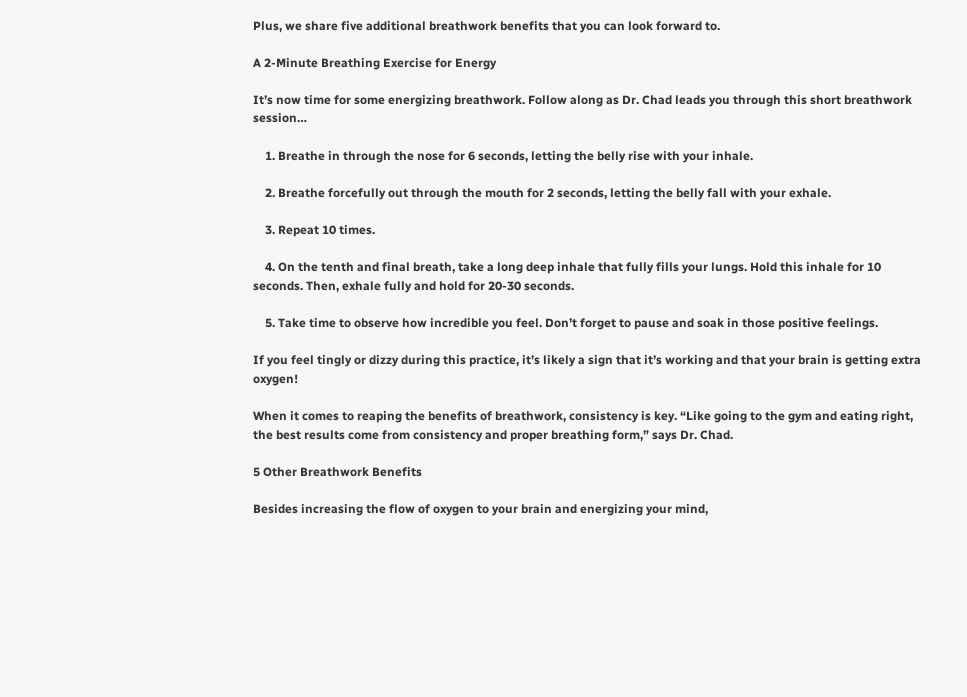Plus, we share five additional breathwork benefits that you can look forward to.

A 2-Minute Breathing Exercise for Energy

It’s now time for some energizing breathwork. Follow along as Dr. Chad leads you through this short breathwork session…

    1. Breathe in through the nose for 6 seconds, letting the belly rise with your inhale.

    2. Breathe forcefully out through the mouth for 2 seconds, letting the belly fall with your exhale.

    3. Repeat 10 times.

    4. On the tenth and final breath, take a long deep inhale that fully fills your lungs. Hold this inhale for 10 seconds. Then, exhale fully and hold for 20-30 seconds.

    5. Take time to observe how incredible you feel. Don’t forget to pause and soak in those positive feelings.

If you feel tingly or dizzy during this practice, it’s likely a sign that it’s working and that your brain is getting extra oxygen!

When it comes to reaping the benefits of breathwork, consistency is key. “Like going to the gym and eating right, the best results come from consistency and proper breathing form,” says Dr. Chad.

5 Other Breathwork Benefits

Besides increasing the flow of oxygen to your brain and energizing your mind,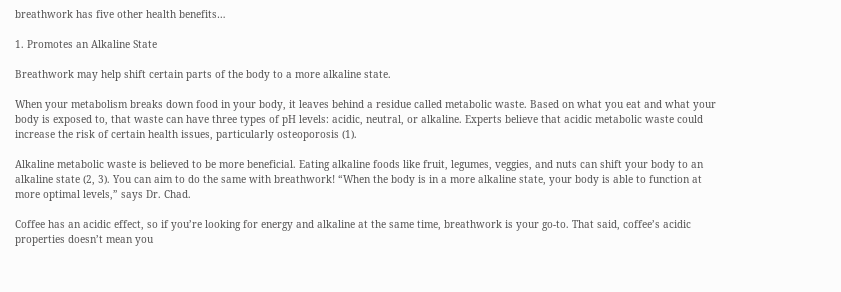breathwork has five other health benefits…

1. Promotes an Alkaline State

Breathwork may help shift certain parts of the body to a more alkaline state.

When your metabolism breaks down food in your body, it leaves behind a residue called metabolic waste. Based on what you eat and what your body is exposed to, that waste can have three types of pH levels: acidic, neutral, or alkaline. Experts believe that acidic metabolic waste could increase the risk of certain health issues, particularly osteoporosis (1).

Alkaline metabolic waste is believed to be more beneficial. Eating alkaline foods like fruit, legumes, veggies, and nuts can shift your body to an alkaline state (2, 3). You can aim to do the same with breathwork! “When the body is in a more alkaline state, your body is able to function at more optimal levels,” says Dr. Chad.

Coffee has an acidic effect, so if you’re looking for energy and alkaline at the same time, breathwork is your go-to. That said, coffee’s acidic properties doesn’t mean you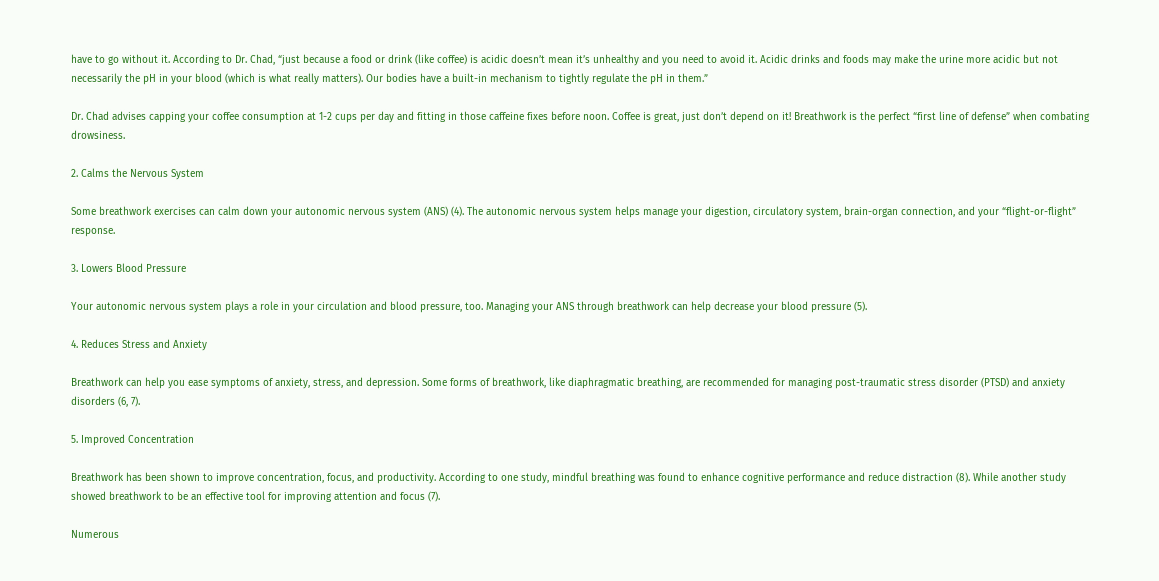have to go without it. According to Dr. Chad, “just because a food or drink (like coffee) is acidic doesn’t mean it’s unhealthy and you need to avoid it. Acidic drinks and foods may make the urine more acidic but not necessarily the pH in your blood (which is what really matters). Our bodies have a built-in mechanism to tightly regulate the pH in them.”

Dr. Chad advises capping your coffee consumption at 1-2 cups per day and fitting in those caffeine fixes before noon. Coffee is great, just don’t depend on it! Breathwork is the perfect “first line of defense” when combating drowsiness.

2. Calms the Nervous System

Some breathwork exercises can calm down your autonomic nervous system (ANS) (4). The autonomic nervous system helps manage your digestion, circulatory system, brain-organ connection, and your “flight-or-flight” response.

3. Lowers Blood Pressure

Your autonomic nervous system plays a role in your circulation and blood pressure, too. Managing your ANS through breathwork can help decrease your blood pressure (5).

4. Reduces Stress and Anxiety

Breathwork can help you ease symptoms of anxiety, stress, and depression. Some forms of breathwork, like diaphragmatic breathing, are recommended for managing post-traumatic stress disorder (PTSD) and anxiety disorders (6, 7).

5. Improved Concentration

Breathwork has been shown to improve concentration, focus, and productivity. According to one study, mindful breathing was found to enhance cognitive performance and reduce distraction (8). While another study showed breathwork to be an effective tool for improving attention and focus (7).

Numerous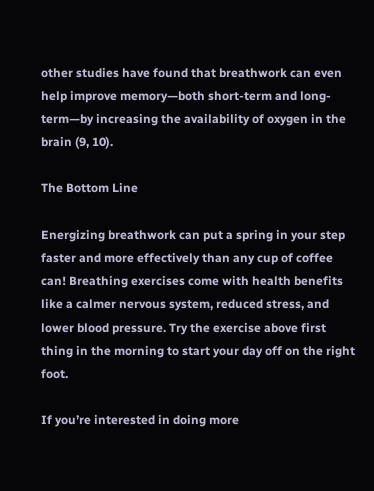other studies have found that breathwork can even help improve memory—both short-term and long-term—by increasing the availability of oxygen in the brain (9, 10).

The Bottom Line

Energizing breathwork can put a spring in your step faster and more effectively than any cup of coffee can! Breathing exercises come with health benefits like a calmer nervous system, reduced stress, and lower blood pressure. Try the exercise above first thing in the morning to start your day off on the right foot.

If you’re interested in doing more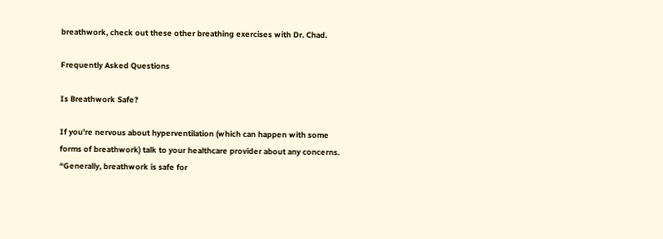breathwork, check out these other breathing exercises with Dr. Chad.

Frequently Asked Questions

Is Breathwork Safe?

If you’re nervous about hyperventilation (which can happen with some forms of breathwork) talk to your healthcare provider about any concerns. “Generally, breathwork is safe for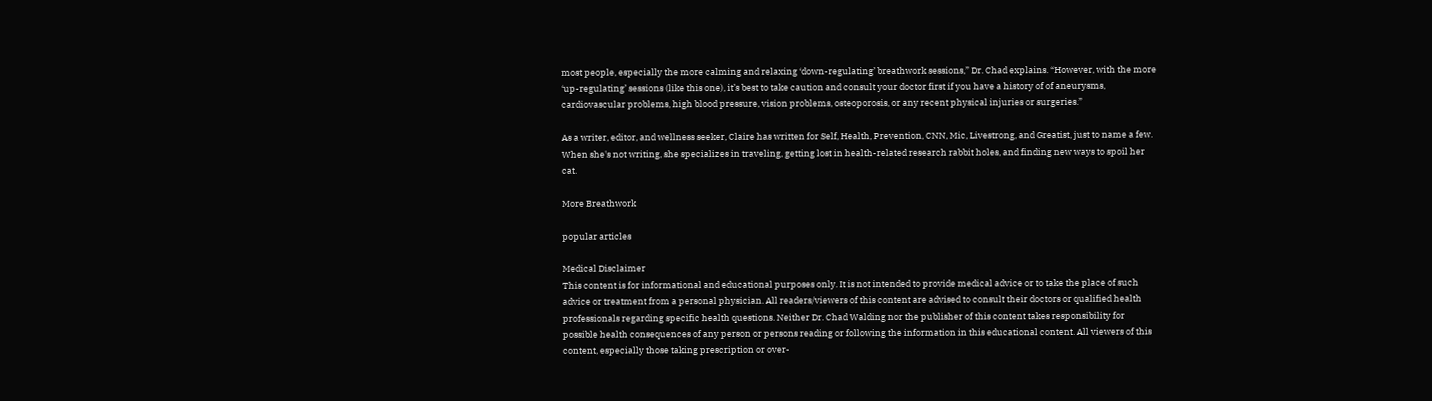most people, especially the more calming and relaxing ‘down-regulating’ breathwork sessions,” Dr. Chad explains. “However, with the more ‘up-regulating’ sessions (like this one), it’s best to take caution and consult your doctor first if you have a history of of aneurysms, cardiovascular problems, high blood pressure, vision problems, osteoporosis, or any recent physical injuries or surgeries.”

As a writer, editor, and wellness seeker, Claire has written for Self, Health, Prevention, CNN, Mic, Livestrong, and Greatist, just to name a few. When she's not writing, she specializes in traveling, getting lost in health-related research rabbit holes, and finding new ways to spoil her cat.

More Breathwork

popular articles

Medical Disclaimer
This content is for informational and educational purposes only. It is not intended to provide medical advice or to take the place of such advice or treatment from a personal physician. All readers/viewers of this content are advised to consult their doctors or qualified health professionals regarding specific health questions. Neither Dr. Chad Walding nor the publisher of this content takes responsibility for possible health consequences of any person or persons reading or following the information in this educational content. All viewers of this content, especially those taking prescription or over-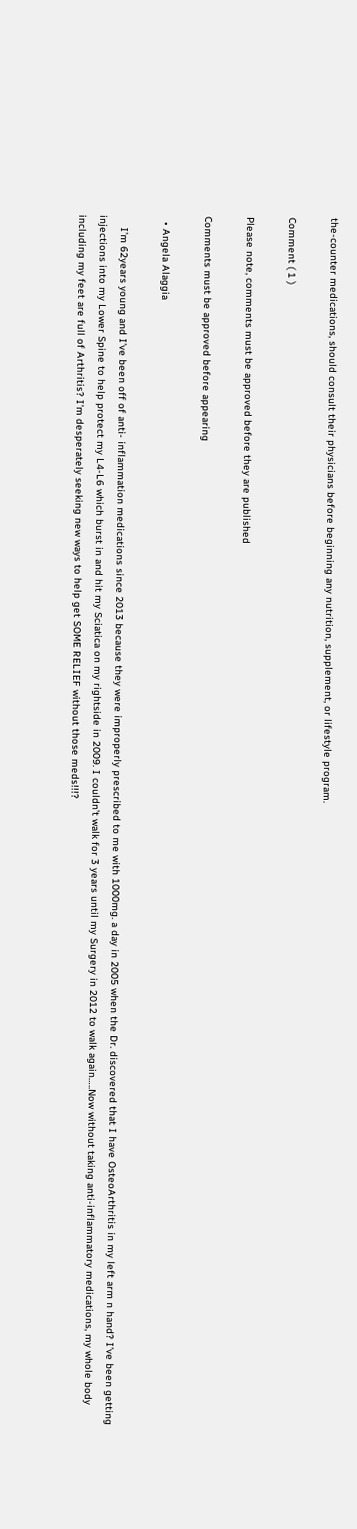the-counter medications, should consult their physicians before beginning any nutrition, supplement, or lifestyle program.

Comment ( 1 )

Please note, comments must be approved before they are published

Comments must be approved before appearing

  • Angela Alaggia

    I’m 62years young and I’ve been off of anti- inflammation medications since 2013 because they were improperly prescribed to me with 1000mg. a day in 2005 when the Dr. discovered that I have OsteoArthritis in my left arm n hand? I’ve been getting injections into my Lower Spine to help protect my L4-L6 which burst in and hit my Sciatica on my rightside in 2009. I couldn’t walk for 3 years until my Surgery in 2012 to walk again…..Now without taking anti-inflammatory medications, my whole body including my feet are full of Arthritis? I’m desperately seeking new ways to help get SOME RELIEF without those meds!!!?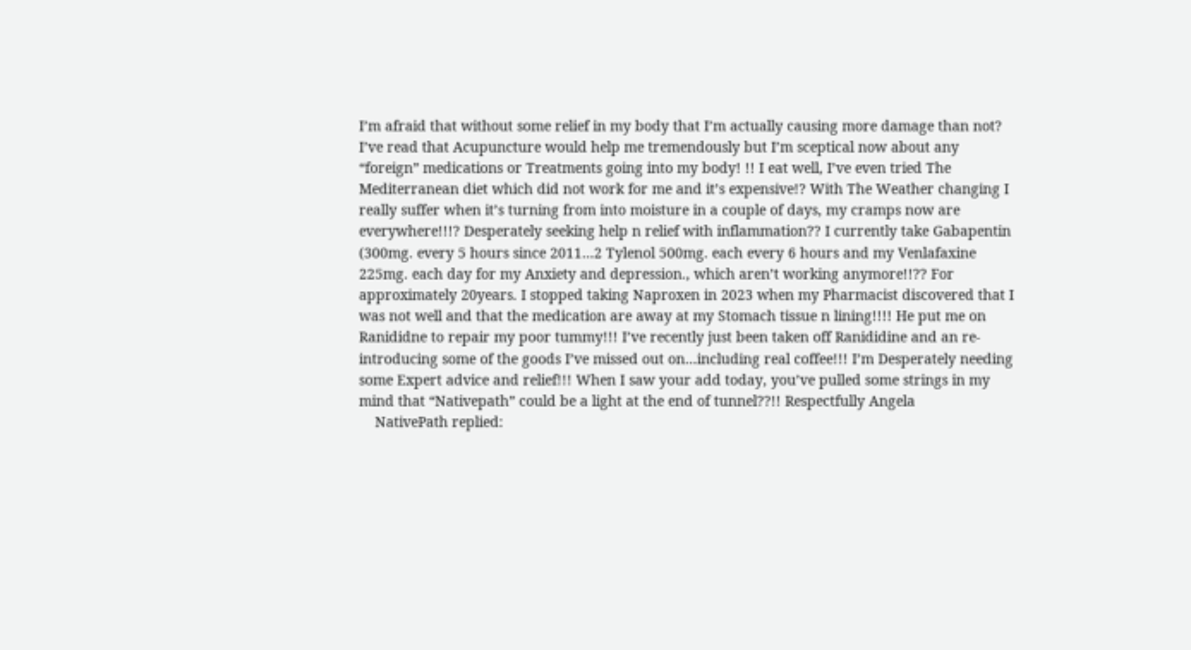I’m afraid that without some relief in my body that I’m actually causing more damage than not? I’ve read that Acupuncture would help me tremendously but I’m sceptical now about any “foreign” medications or Treatments going into my body! !! I eat well, I’ve even tried The Mediterranean diet which did not work for me and it’s expensive!? With The Weather changing I really suffer when it’s turning from into moisture in a couple of days, my cramps now are everywhere!!!? Desperately seeking help n relief with inflammation?? I currently take Gabapentin (300mg. every 5 hours since 2011…2 Tylenol 500mg. each every 6 hours and my Venlafaxine 225mg. each day for my Anxiety and depression., which aren’t working anymore!!?? For approximately 20years. I stopped taking Naproxen in 2023 when my Pharmacist discovered that I was not well and that the medication are away at my Stomach tissue n lining!!!! He put me on Ranididne to repair my poor tummy!!! I’ve recently just been taken off Ranididine and an re-introducing some of the goods I’ve missed out on…including real coffee!!! I’m Desperately needing some Expert advice and relief!!! When I saw your add today, you’ve pulled some strings in my mind that “Nativepath” could be a light at the end of tunnel??!! Respectfully Angela
    NativePath replied: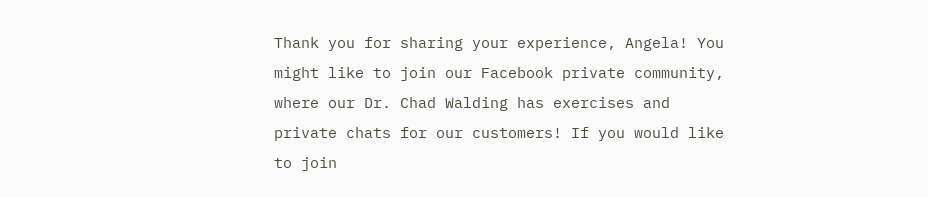Thank you for sharing your experience, Angela! You might like to join our Facebook private community, where our Dr. Chad Walding has exercises and private chats for our customers! If you would like to join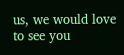us, we would love to see you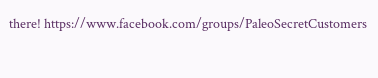there! https://www.facebook.com/groups/PaleoSecretCustomers